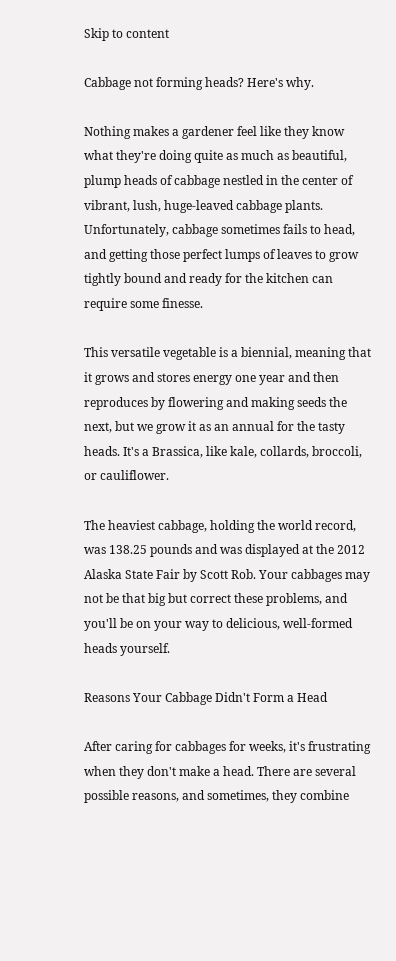Skip to content

Cabbage not forming heads? Here's why.

Nothing makes a gardener feel like they know what they're doing quite as much as beautiful, plump heads of cabbage nestled in the center of vibrant, lush, huge-leaved cabbage plants. Unfortunately, cabbage sometimes fails to head, and getting those perfect lumps of leaves to grow tightly bound and ready for the kitchen can require some finesse.

This versatile vegetable is a biennial, meaning that it grows and stores energy one year and then reproduces by flowering and making seeds the next, but we grow it as an annual for the tasty heads. It's a Brassica, like kale, collards, broccoli, or cauliflower.

The heaviest cabbage, holding the world record, was 138.25 pounds and was displayed at the 2012 Alaska State Fair by Scott Rob. Your cabbages may not be that big but correct these problems, and you'll be on your way to delicious, well-formed heads yourself.

Reasons Your Cabbage Didn't Form a Head

After caring for cabbages for weeks, it's frustrating when they don't make a head. There are several possible reasons, and sometimes, they combine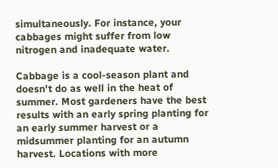simultaneously. For instance, your cabbages might suffer from low nitrogen and inadequate water.

Cabbage is a cool-season plant and doesn't do as well in the heat of summer. Most gardeners have the best results with an early spring planting for an early summer harvest or a midsummer planting for an autumn harvest. Locations with more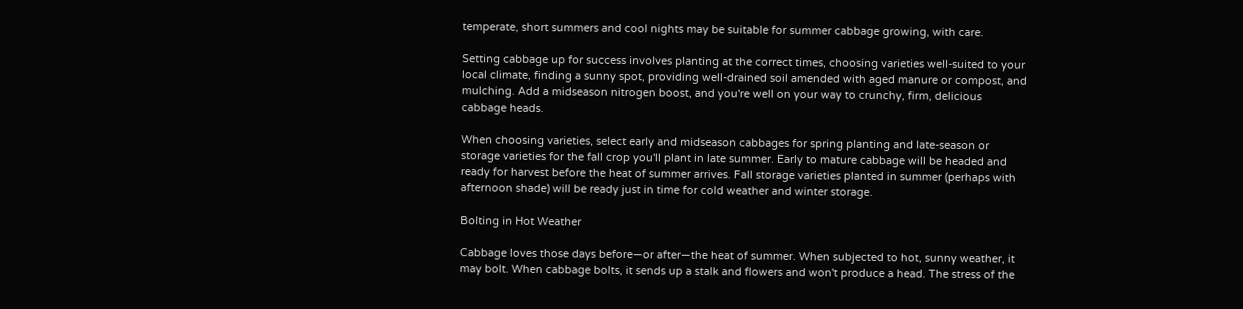temperate, short summers and cool nights may be suitable for summer cabbage growing, with care.

Setting cabbage up for success involves planting at the correct times, choosing varieties well-suited to your local climate, finding a sunny spot, providing well-drained soil amended with aged manure or compost, and mulching. Add a midseason nitrogen boost, and you're well on your way to crunchy, firm, delicious cabbage heads.

When choosing varieties, select early and midseason cabbages for spring planting and late-season or storage varieties for the fall crop you'll plant in late summer. Early to mature cabbage will be headed and ready for harvest before the heat of summer arrives. Fall storage varieties planted in summer (perhaps with afternoon shade) will be ready just in time for cold weather and winter storage.

Bolting in Hot Weather

Cabbage loves those days before—or after—the heat of summer. When subjected to hot, sunny weather, it may bolt. When cabbage bolts, it sends up a stalk and flowers and won't produce a head. The stress of the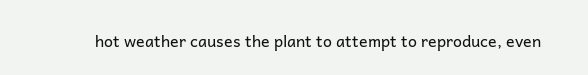hot weather causes the plant to attempt to reproduce, even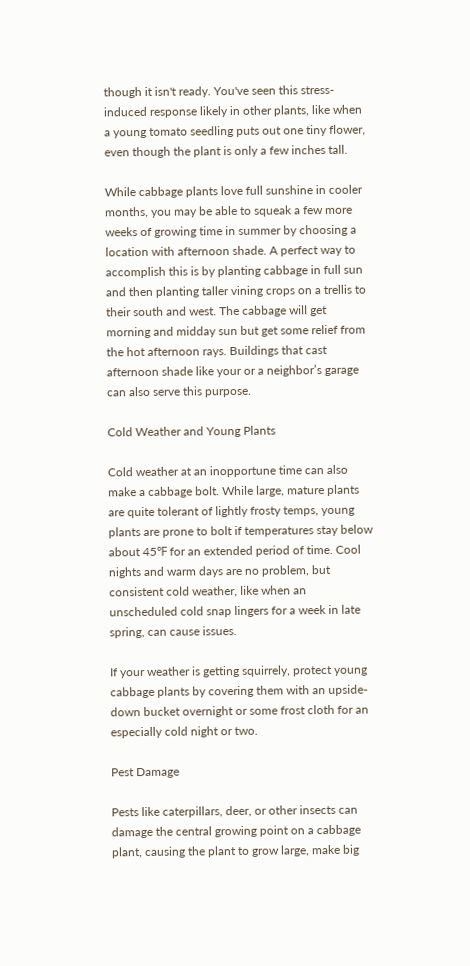though it isn't ready. You've seen this stress-induced response likely in other plants, like when a young tomato seedling puts out one tiny flower, even though the plant is only a few inches tall.

While cabbage plants love full sunshine in cooler months, you may be able to squeak a few more weeks of growing time in summer by choosing a location with afternoon shade. A perfect way to accomplish this is by planting cabbage in full sun and then planting taller vining crops on a trellis to their south and west. The cabbage will get morning and midday sun but get some relief from the hot afternoon rays. Buildings that cast afternoon shade like your or a neighbor’s garage can also serve this purpose.

Cold Weather and Young Plants

Cold weather at an inopportune time can also make a cabbage bolt. While large, mature plants are quite tolerant of lightly frosty temps, young plants are prone to bolt if temperatures stay below about 45℉ for an extended period of time. Cool nights and warm days are no problem, but consistent cold weather, like when an unscheduled cold snap lingers for a week in late spring, can cause issues.

If your weather is getting squirrely, protect young cabbage plants by covering them with an upside-down bucket overnight or some frost cloth for an especially cold night or two.

Pest Damage

Pests like caterpillars, deer, or other insects can damage the central growing point on a cabbage plant, causing the plant to grow large, make big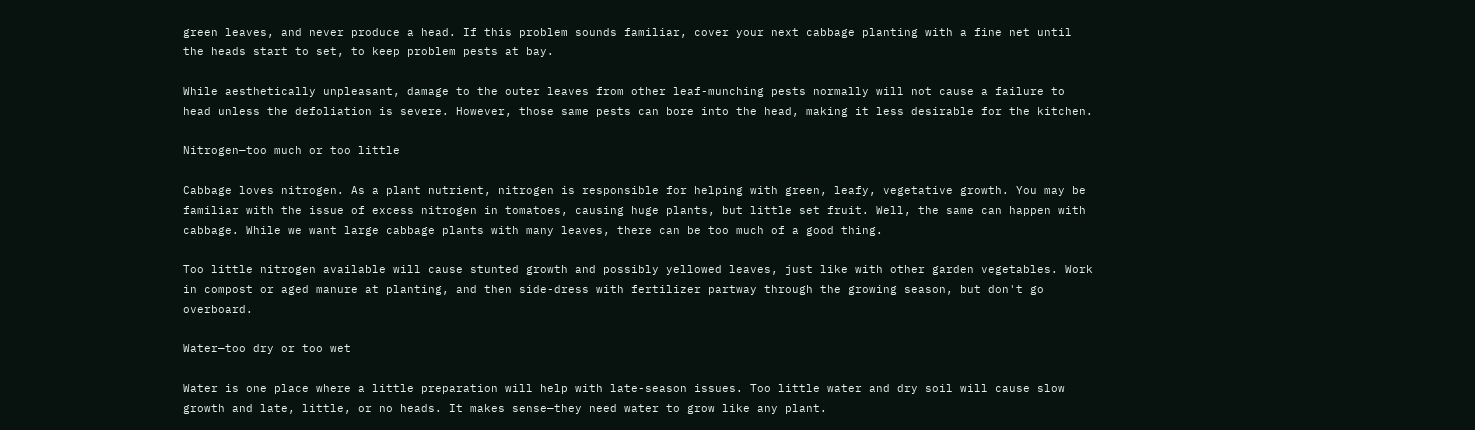green leaves, and never produce a head. If this problem sounds familiar, cover your next cabbage planting with a fine net until the heads start to set, to keep problem pests at bay.

While aesthetically unpleasant, damage to the outer leaves from other leaf-munching pests normally will not cause a failure to head unless the defoliation is severe. However, those same pests can bore into the head, making it less desirable for the kitchen.

Nitrogen—too much or too little

Cabbage loves nitrogen. As a plant nutrient, nitrogen is responsible for helping with green, leafy, vegetative growth. You may be familiar with the issue of excess nitrogen in tomatoes, causing huge plants, but little set fruit. Well, the same can happen with cabbage. While we want large cabbage plants with many leaves, there can be too much of a good thing.

Too little nitrogen available will cause stunted growth and possibly yellowed leaves, just like with other garden vegetables. Work in compost or aged manure at planting, and then side-dress with fertilizer partway through the growing season, but don't go overboard.

Water—too dry or too wet

Water is one place where a little preparation will help with late-season issues. Too little water and dry soil will cause slow growth and late, little, or no heads. It makes sense—they need water to grow like any plant.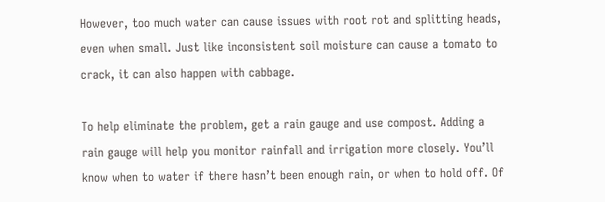However, too much water can cause issues with root rot and splitting heads, even when small. Just like inconsistent soil moisture can cause a tomato to crack, it can also happen with cabbage.

To help eliminate the problem, get a rain gauge and use compost. Adding a rain gauge will help you monitor rainfall and irrigation more closely. You’ll know when to water if there hasn’t been enough rain, or when to hold off. Of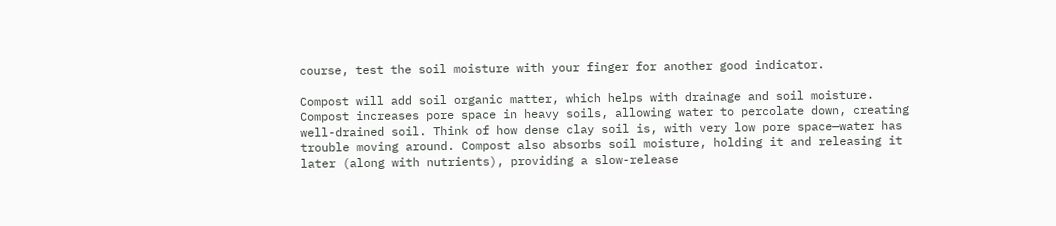course, test the soil moisture with your finger for another good indicator.

Compost will add soil organic matter, which helps with drainage and soil moisture. Compost increases pore space in heavy soils, allowing water to percolate down, creating well-drained soil. Think of how dense clay soil is, with very low pore space—water has trouble moving around. Compost also absorbs soil moisture, holding it and releasing it later (along with nutrients), providing a slow-release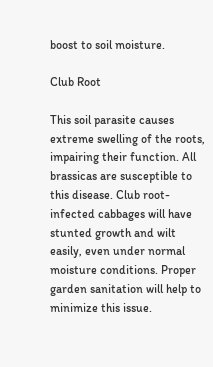boost to soil moisture.

Club Root

This soil parasite causes extreme swelling of the roots, impairing their function. All brassicas are susceptible to this disease. Club root-infected cabbages will have stunted growth and wilt easily, even under normal moisture conditions. Proper garden sanitation will help to minimize this issue.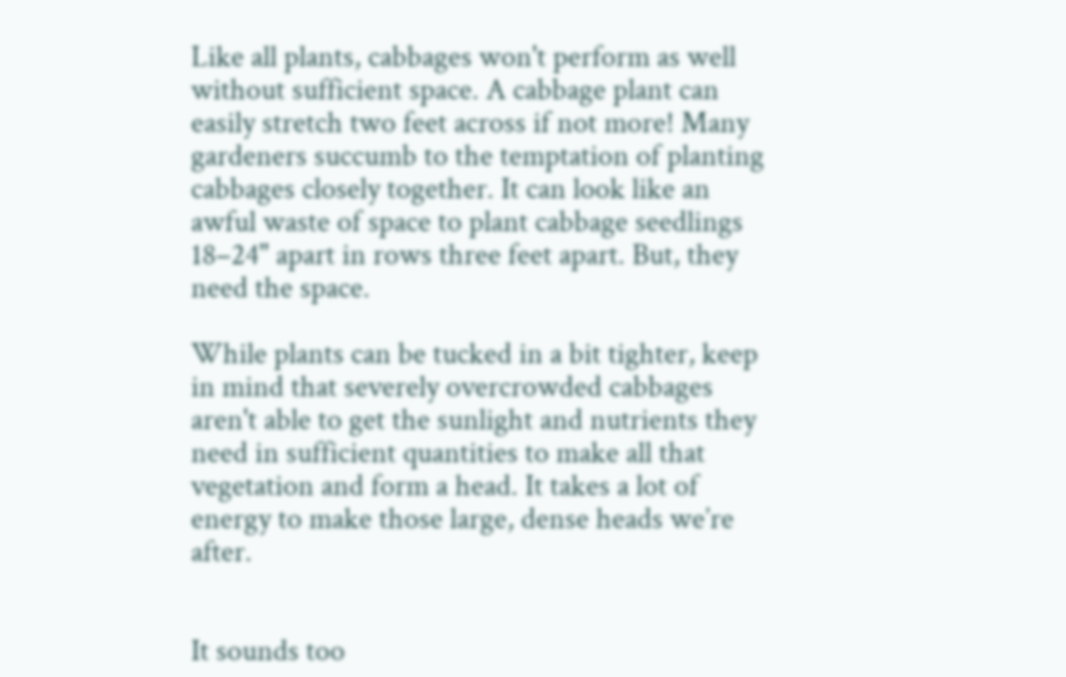Like all plants, cabbages won't perform as well without sufficient space. A cabbage plant can easily stretch two feet across if not more! Many gardeners succumb to the temptation of planting cabbages closely together. It can look like an awful waste of space to plant cabbage seedlings 18–24" apart in rows three feet apart. But, they need the space.

While plants can be tucked in a bit tighter, keep in mind that severely overcrowded cabbages aren't able to get the sunlight and nutrients they need in sufficient quantities to make all that vegetation and form a head. It takes a lot of energy to make those large, dense heads we’re after.


It sounds too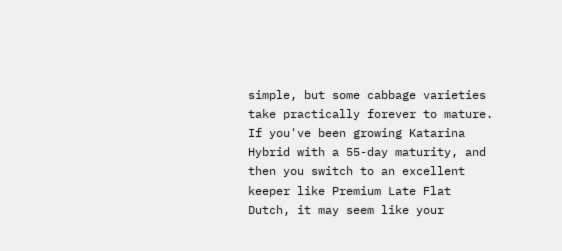simple, but some cabbage varieties take practically forever to mature. If you've been growing Katarina Hybrid with a 55-day maturity, and then you switch to an excellent keeper like Premium Late Flat Dutch, it may seem like your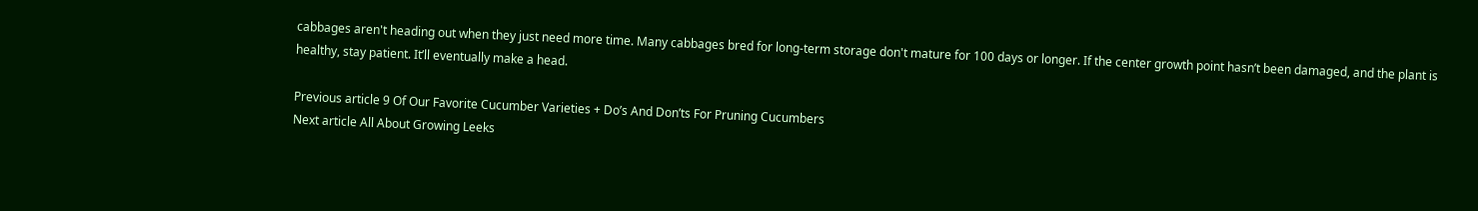cabbages aren't heading out when they just need more time. Many cabbages bred for long-term storage don't mature for 100 days or longer. If the center growth point hasn’t been damaged, and the plant is healthy, stay patient. It’ll eventually make a head.

Previous article 9 Of Our Favorite Cucumber Varieties + Do’s And Don’ts For Pruning Cucumbers
Next article All About Growing Leeks